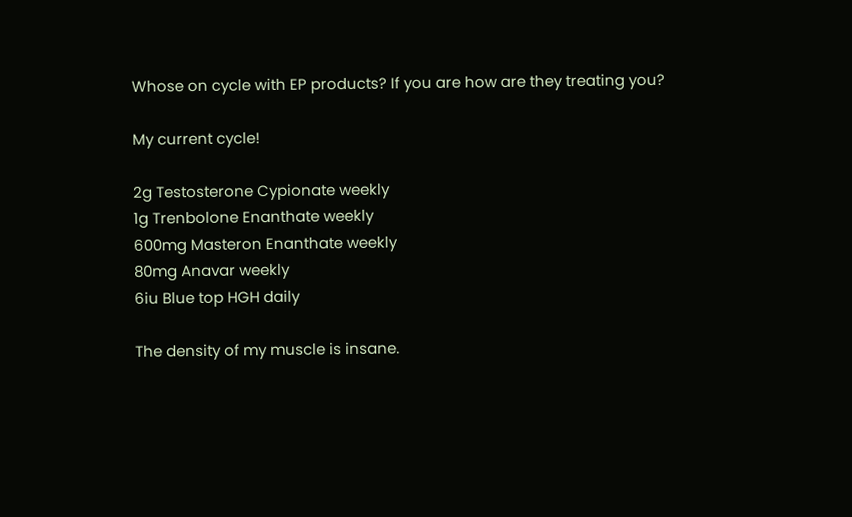Whose on cycle with EP products? If you are how are they treating you?

My current cycle!

2g Testosterone Cypionate weekly
1g Trenbolone Enanthate weekly
600mg Masteron Enanthate weekly
80mg Anavar weekly
6iu Blue top HGH daily

The density of my muscle is insane.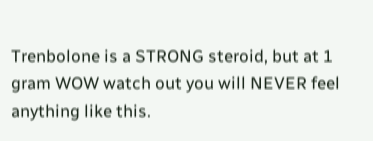Trenbolone is a STRONG steroid, but at 1 gram WOW watch out you will NEVER feel anything like this.